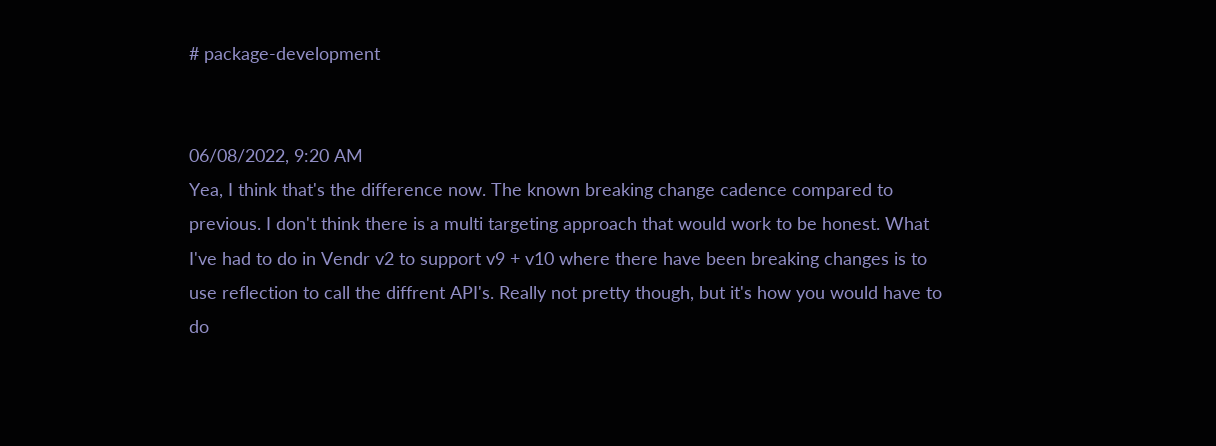# package-development


06/08/2022, 9:20 AM
Yea, I think that's the difference now. The known breaking change cadence compared to previous. I don't think there is a multi targeting approach that would work to be honest. What I've had to do in Vendr v2 to support v9 + v10 where there have been breaking changes is to use reflection to call the diffrent API's. Really not pretty though, but it's how you would have to do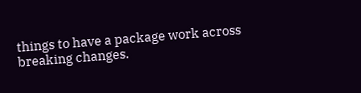things to have a package work across breaking changes.